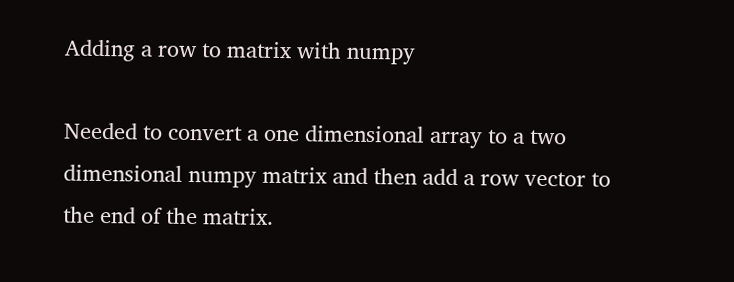Adding a row to matrix with numpy

Needed to convert a one dimensional array to a two dimensional numpy matrix and then add a row vector to the end of the matrix.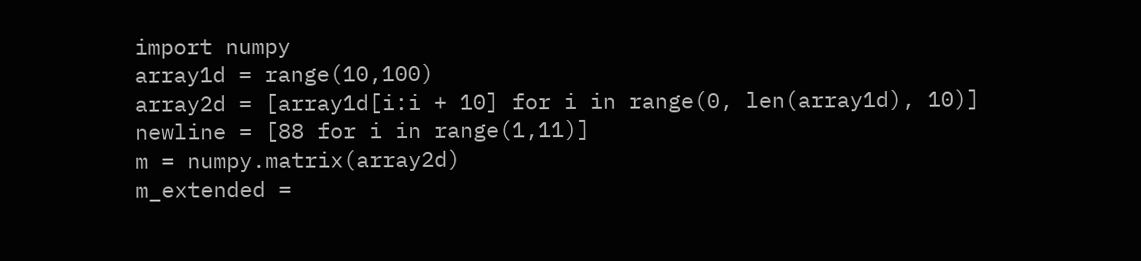import numpy
array1d = range(10,100)
array2d = [array1d[i:i + 10] for i in range(0, len(array1d), 10)]
newline = [88 for i in range(1,11)]
m = numpy.matrix(array2d)
m_extended =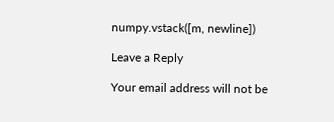numpy.vstack([m, newline])

Leave a Reply

Your email address will not be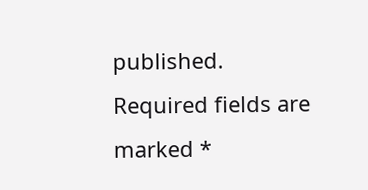published. Required fields are marked *